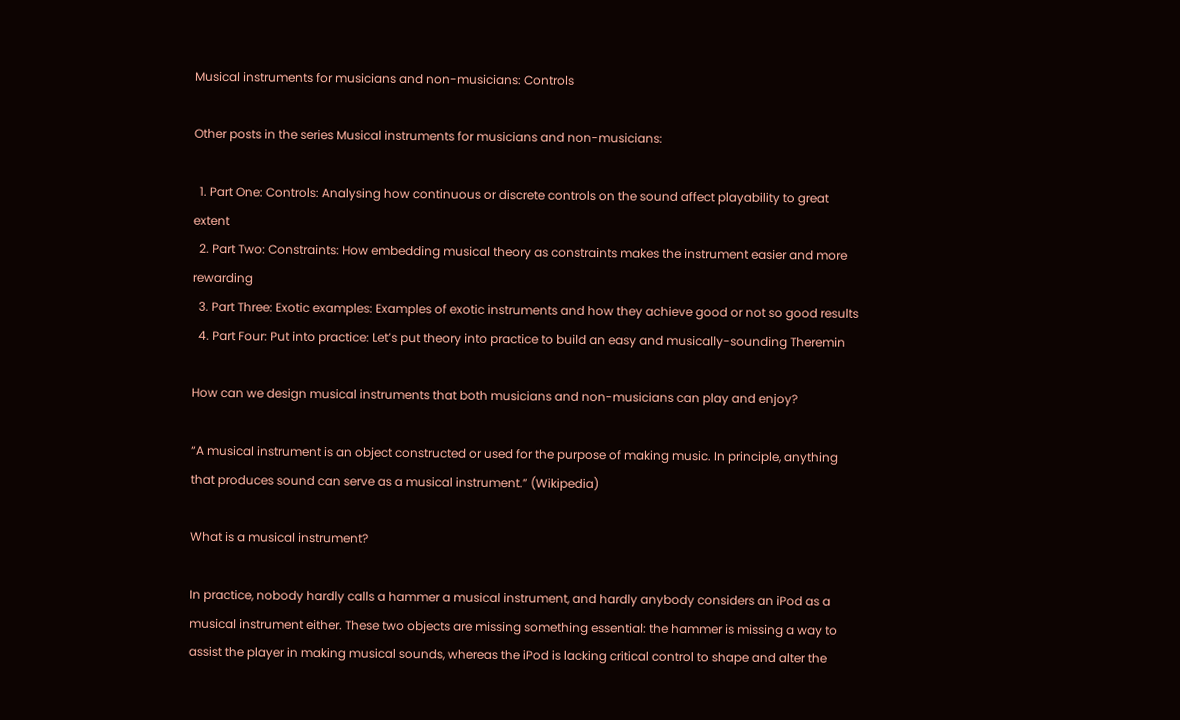Musical instruments for musicians and non-musicians: Controls

Other posts in the series Musical instruments for musicians and non-musicians:

  1. Part One: Controls: Analysing how continuous or discrete controls on the sound affect playability to great extent
  2. Part Two: Constraints: How embedding musical theory as constraints makes the instrument easier and more rewarding
  3. Part Three: Exotic examples: Examples of exotic instruments and how they achieve good or not so good results
  4. Part Four: Put into practice: Let’s put theory into practice to build an easy and musically-sounding Theremin

How can we design musical instruments that both musicians and non-musicians can play and enjoy?

“A musical instrument is an object constructed or used for the purpose of making music. In principle, anything that produces sound can serve as a musical instrument.” (Wikipedia)

What is a musical instrument?

In practice, nobody hardly calls a hammer a musical instrument, and hardly anybody considers an iPod as a musical instrument either. These two objects are missing something essential: the hammer is missing a way to assist the player in making musical sounds, whereas the iPod is lacking critical control to shape and alter the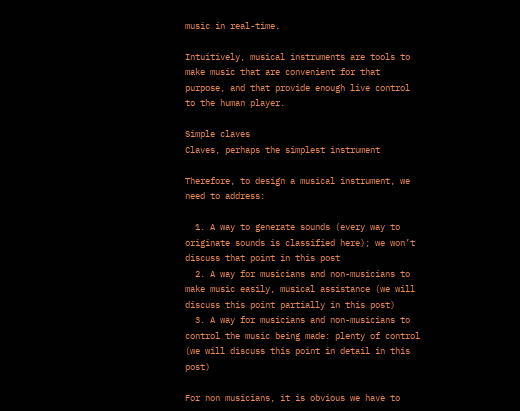music in real-time.

Intuitively, musical instruments are tools to make music that are convenient for that purpose, and that provide enough live control to the human player.

Simple claves
Claves, perhaps the simplest instrument

Therefore, to design a musical instrument, we need to address:

  1. A way to generate sounds (every way to originate sounds is classified here); we won’t discuss that point in this post
  2. A way for musicians and non-musicians to make music easily, musical assistance (we will discuss this point partially in this post)
  3. A way for musicians and non-musicians to control the music being made: plenty of control (we will discuss this point in detail in this post)

For non musicians, it is obvious we have to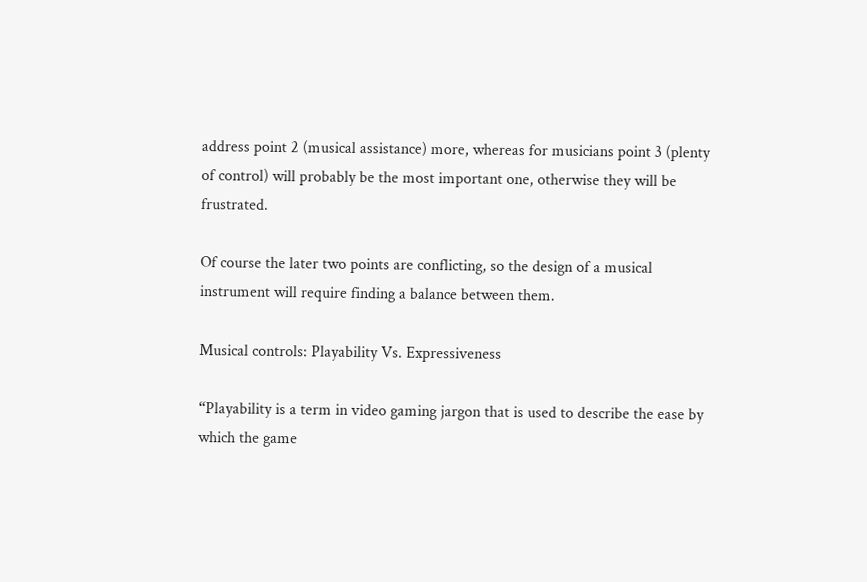address point 2 (musical assistance) more, whereas for musicians point 3 (plenty of control) will probably be the most important one, otherwise they will be frustrated.

Of course the later two points are conflicting, so the design of a musical instrument will require finding a balance between them.

Musical controls: Playability Vs. Expressiveness

“Playability is a term in video gaming jargon that is used to describe the ease by which the game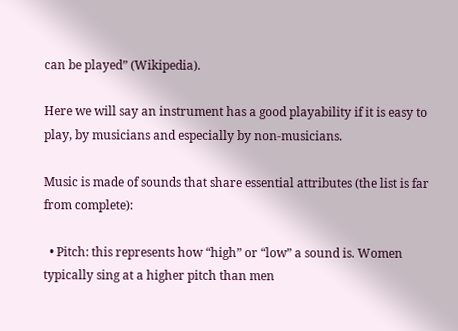can be played” (Wikipedia).

Here we will say an instrument has a good playability if it is easy to play, by musicians and especially by non-musicians.

Music is made of sounds that share essential attributes (the list is far from complete):

  • Pitch: this represents how “high” or “low” a sound is. Women typically sing at a higher pitch than men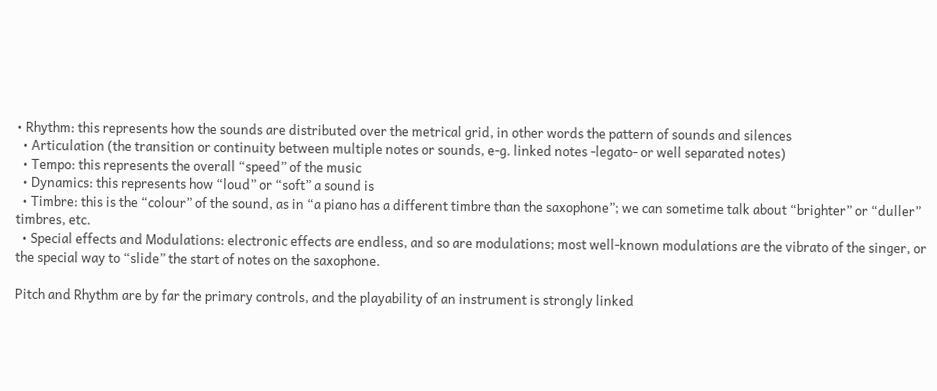• Rhythm: this represents how the sounds are distributed over the metrical grid, in other words the pattern of sounds and silences
  • Articulation (the transition or continuity between multiple notes or sounds, e-g. linked notes -legato- or well separated notes)
  • Tempo: this represents the overall “speed” of the music
  • Dynamics: this represents how “loud” or “soft” a sound is
  • Timbre: this is the “colour” of the sound, as in “a piano has a different timbre than the saxophone”; we can sometime talk about “brighter” or “duller” timbres, etc.
  • Special effects and Modulations: electronic effects are endless, and so are modulations; most well-known modulations are the vibrato of the singer, or the special way to “slide” the start of notes on the saxophone.

Pitch and Rhythm are by far the primary controls, and the playability of an instrument is strongly linked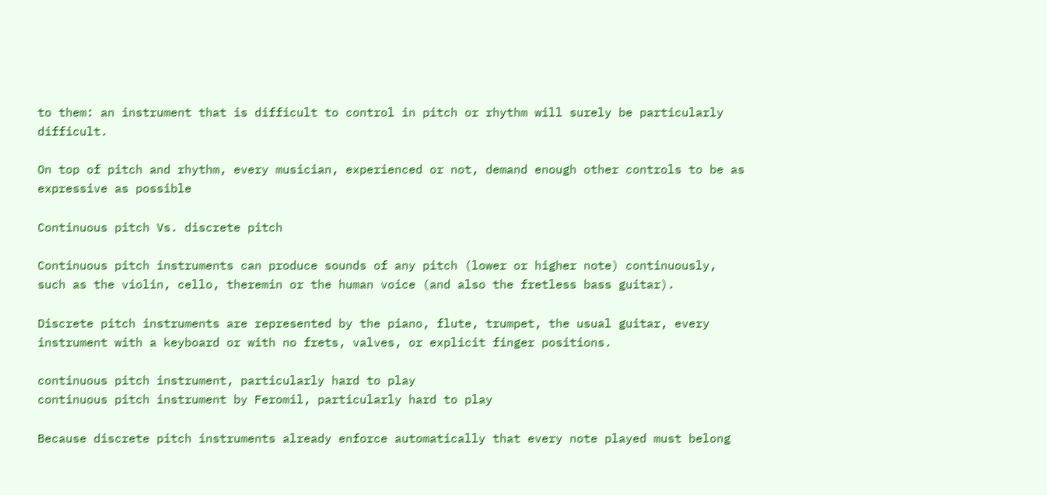to them: an instrument that is difficult to control in pitch or rhythm will surely be particularly difficult.

On top of pitch and rhythm, every musician, experienced or not, demand enough other controls to be as expressive as possible

Continuous pitch Vs. discrete pitch

Continuous pitch instruments can produce sounds of any pitch (lower or higher note) continuously, such as the violin, cello, theremin or the human voice (and also the fretless bass guitar).

Discrete pitch instruments are represented by the piano, flute, trumpet, the usual guitar, every instrument with a keyboard or with no frets, valves, or explicit finger positions.

continuous pitch instrument, particularly hard to play
continuous pitch instrument by Feromil, particularly hard to play

Because discrete pitch instruments already enforce automatically that every note played must belong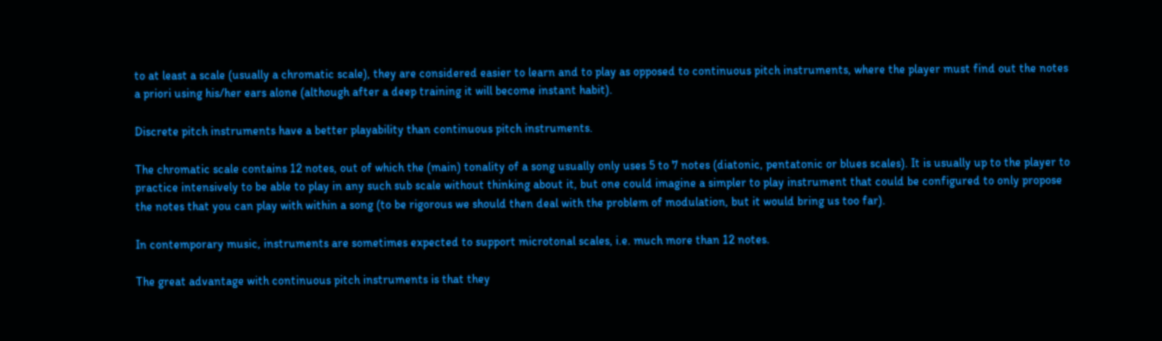to at least a scale (usually a chromatic scale), they are considered easier to learn and to play as opposed to continuous pitch instruments, where the player must find out the notes a priori using his/her ears alone (although after a deep training it will become instant habit).

Discrete pitch instruments have a better playability than continuous pitch instruments.

The chromatic scale contains 12 notes, out of which the (main) tonality of a song usually only uses 5 to 7 notes (diatonic, pentatonic or blues scales). It is usually up to the player to practice intensively to be able to play in any such sub scale without thinking about it, but one could imagine a simpler to play instrument that could be configured to only propose the notes that you can play with within a song (to be rigorous we should then deal with the problem of modulation, but it would bring us too far).

In contemporary music, instruments are sometimes expected to support microtonal scales, i.e. much more than 12 notes.

The great advantage with continuous pitch instruments is that they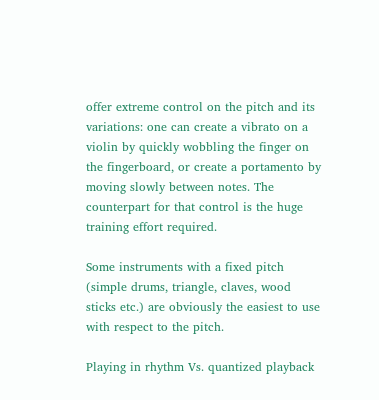offer extreme control on the pitch and its variations: one can create a vibrato on a violin by quickly wobbling the finger on the fingerboard, or create a portamento by moving slowly between notes. The counterpart for that control is the huge training effort required.

Some instruments with a fixed pitch (simple drums, triangle, claves, wood sticks etc.) are obviously the easiest to use with respect to the pitch.

Playing in rhythm Vs. quantized playback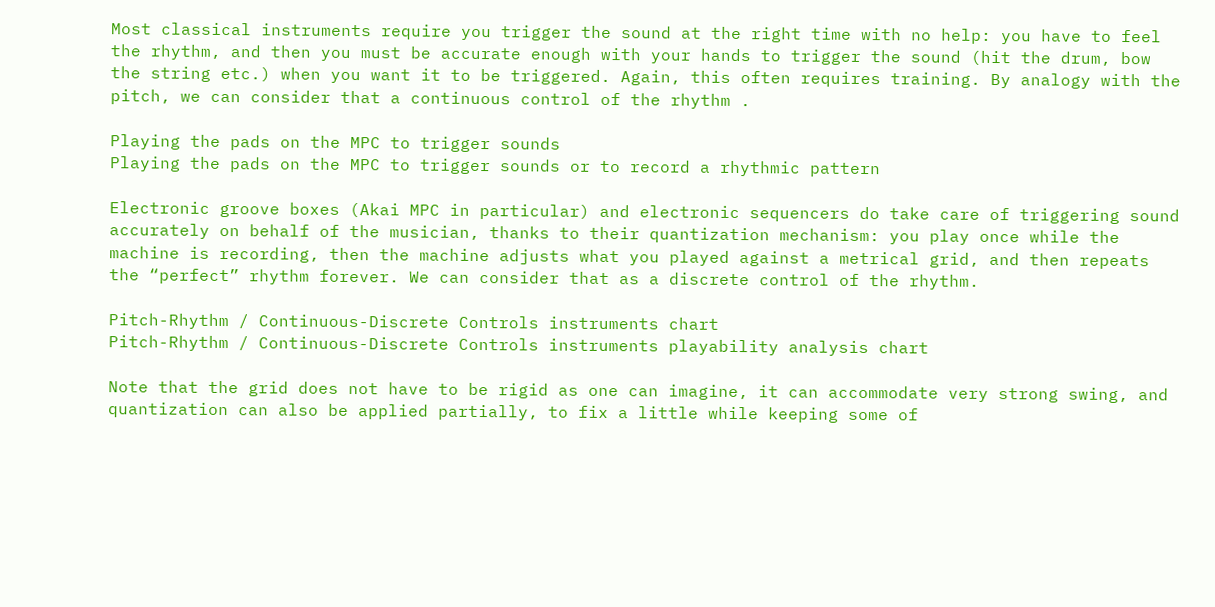Most classical instruments require you trigger the sound at the right time with no help: you have to feel the rhythm, and then you must be accurate enough with your hands to trigger the sound (hit the drum, bow the string etc.) when you want it to be triggered. Again, this often requires training. By analogy with the pitch, we can consider that a continuous control of the rhythm .

Playing the pads on the MPC to trigger sounds
Playing the pads on the MPC to trigger sounds or to record a rhythmic pattern

Electronic groove boxes (Akai MPC in particular) and electronic sequencers do take care of triggering sound accurately on behalf of the musician, thanks to their quantization mechanism: you play once while the machine is recording, then the machine adjusts what you played against a metrical grid, and then repeats the “perfect” rhythm forever. We can consider that as a discrete control of the rhythm.

Pitch-Rhythm / Continuous-Discrete Controls instruments chart
Pitch-Rhythm / Continuous-Discrete Controls instruments playability analysis chart

Note that the grid does not have to be rigid as one can imagine, it can accommodate very strong swing, and quantization can also be applied partially, to fix a little while keeping some of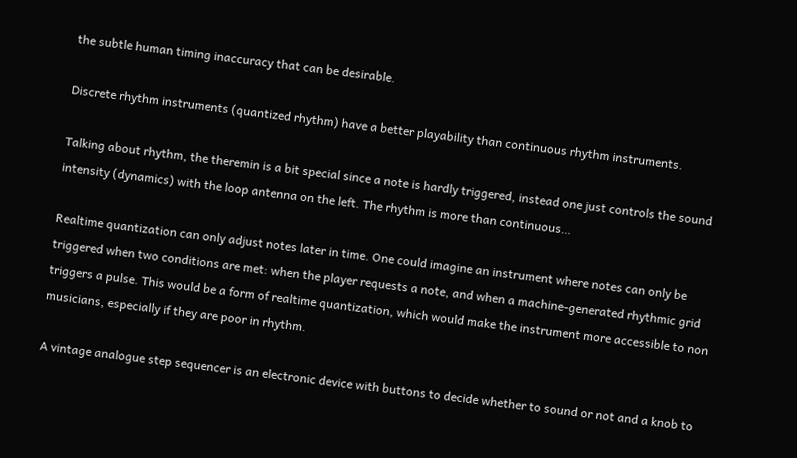the subtle human timing inaccuracy that can be desirable.

Discrete rhythm instruments (quantized rhythm) have a better playability than continuous rhythm instruments.

Talking about rhythm, the theremin is a bit special since a note is hardly triggered, instead one just controls the sound intensity (dynamics) with the loop antenna on the left. The rhythm is more than continuous…

Realtime quantization can only adjust notes later in time. One could imagine an instrument where notes can only be triggered when two conditions are met: when the player requests a note, and when a machine-generated rhythmic grid triggers a pulse. This would be a form of realtime quantization, which would make the instrument more accessible to non musicians, especially if they are poor in rhythm.

A vintage analogue step sequencer is an electronic device with buttons to decide whether to sound or not and a knob to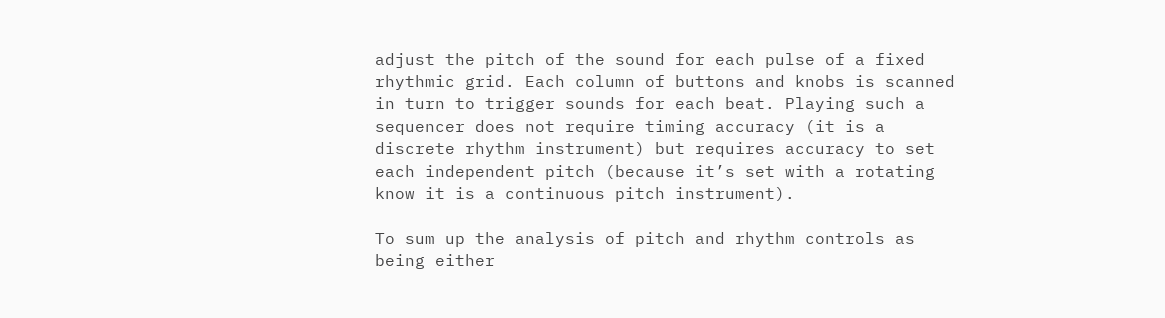adjust the pitch of the sound for each pulse of a fixed rhythmic grid. Each column of buttons and knobs is scanned in turn to trigger sounds for each beat. Playing such a sequencer does not require timing accuracy (it is a discrete rhythm instrument) but requires accuracy to set each independent pitch (because it’s set with a rotating know it is a continuous pitch instrument).

To sum up the analysis of pitch and rhythm controls as being either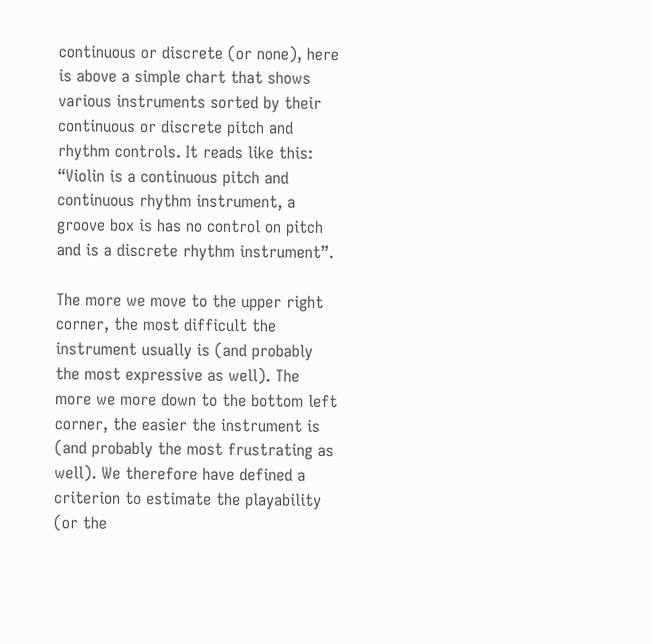continuous or discrete (or none), here is above a simple chart that shows various instruments sorted by their continuous or discrete pitch and rhythm controls. It reads like this: “Violin is a continuous pitch and continuous rhythm instrument, a groove box is has no control on pitch and is a discrete rhythm instrument”.

The more we move to the upper right corner, the most difficult the instrument usually is (and probably the most expressive as well). The more we more down to the bottom left corner, the easier the instrument is (and probably the most frustrating as well). We therefore have defined a criterion to estimate the playability (or the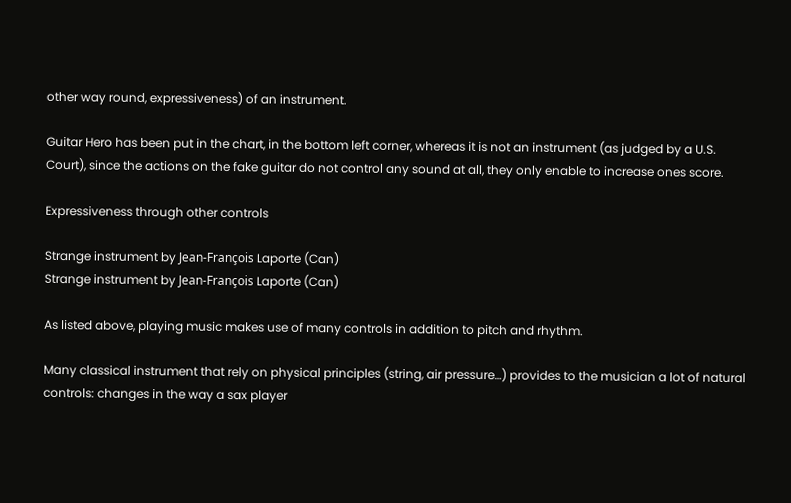other way round, expressiveness) of an instrument.

Guitar Hero has been put in the chart, in the bottom left corner, whereas it is not an instrument (as judged by a U.S. Court), since the actions on the fake guitar do not control any sound at all, they only enable to increase ones score.

Expressiveness through other controls

Strange instrument by Jean-François Laporte (Can)
Strange instrument by Jean-François Laporte (Can)

As listed above, playing music makes use of many controls in addition to pitch and rhythm.

Many classical instrument that rely on physical principles (string, air pressure…) provides to the musician a lot of natural controls: changes in the way a sax player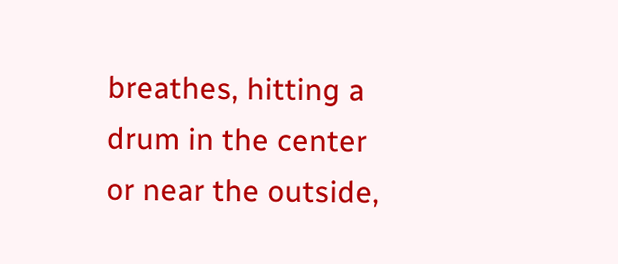breathes, hitting a drum in the center or near the outside,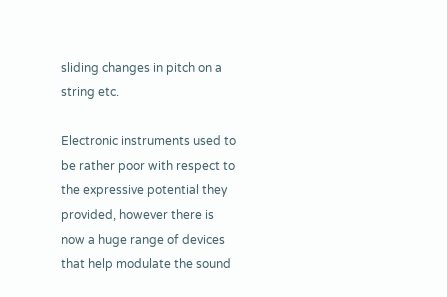sliding changes in pitch on a string etc.

Electronic instruments used to be rather poor with respect to the expressive potential they provided, however there is now a huge range of devices that help modulate the sound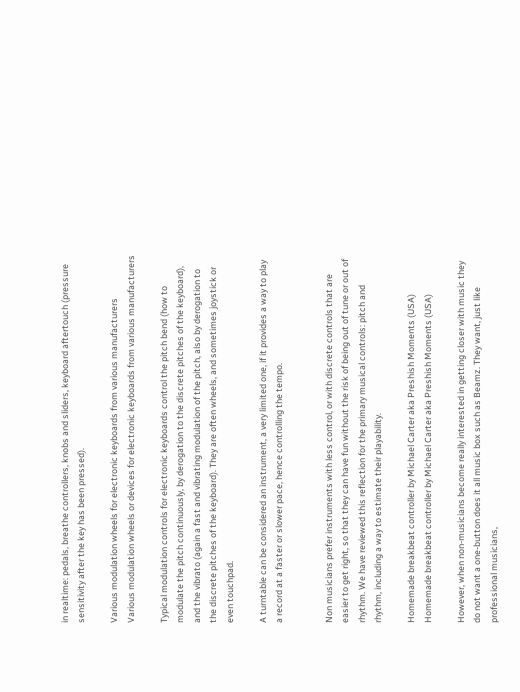in realtime: pedals, breathe controllers, knobs and sliders, keyboard aftertouch (pressure sensitivity after the key has been pressed).

Various modulation wheels for electronic keyboards from various manufacturers
Various modulation wheels or devices for electronic keyboards from various manufacturers

Typical modulation controls for electronic keyboards control the pitch bend (how to modulate the pitch continuously, by derogation to the discrete pitches of the keyboard), and the vibrato (again a fast and vibrating modulation of the pitch, also by derogation to the discrete pitches of the keyboard). They are often wheels, and sometimes joystick or even touchpad.

A turntable can be considered an instrument, a very limited one, if it provides a way to play a record at a faster or slower pace, hence controlling the tempo.


Non musicians prefer instruments with less control, or with discrete controls that are easier to get right, so that they can have fun without the risk of being out of tune or out of rhythm. We have reviewed this reflection for the primary musical controls: pitch and rhythm, including a way to estimate their playability.

Homemade breakbeat controller by Michael Carter aka Preshish Moments (USA)
Homemade breakbeat controller by Michael Carter aka Preshish Moments (USA)

However, when non-musicians become really interested in getting closer with music they do not want a one-button does it all music box such as Beamz. They want, just like professional musicians,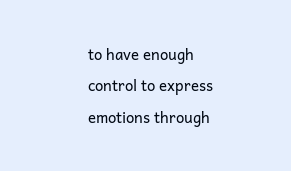to have enough control to express emotions through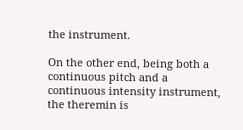the instrument.

On the other end, being both a continuous pitch and a continuous intensity instrument, the theremin is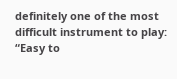definitely one of the most difficult instrument to play: “Easy to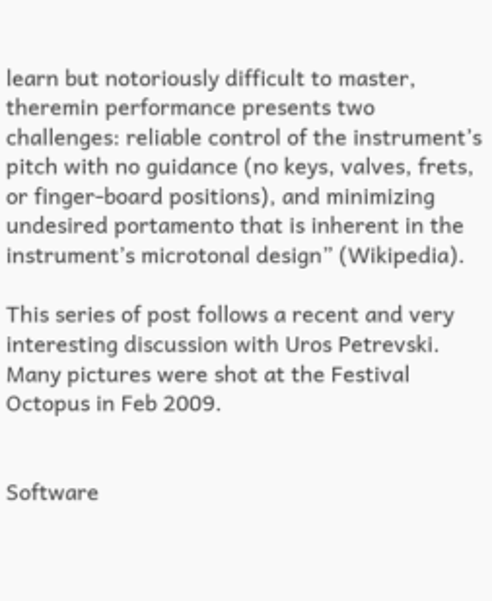learn but notoriously difficult to master, theremin performance presents two challenges: reliable control of the instrument’s pitch with no guidance (no keys, valves, frets, or finger-board positions), and minimizing undesired portamento that is inherent in the instrument’s microtonal design” (Wikipedia).

This series of post follows a recent and very interesting discussion with Uros Petrevski. Many pictures were shot at the Festival Octopus in Feb 2009.


Software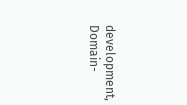development, Domain-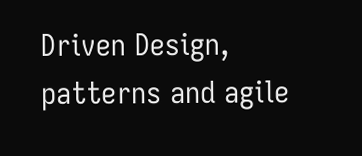Driven Design, patterns and agile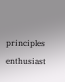principles enthusiast